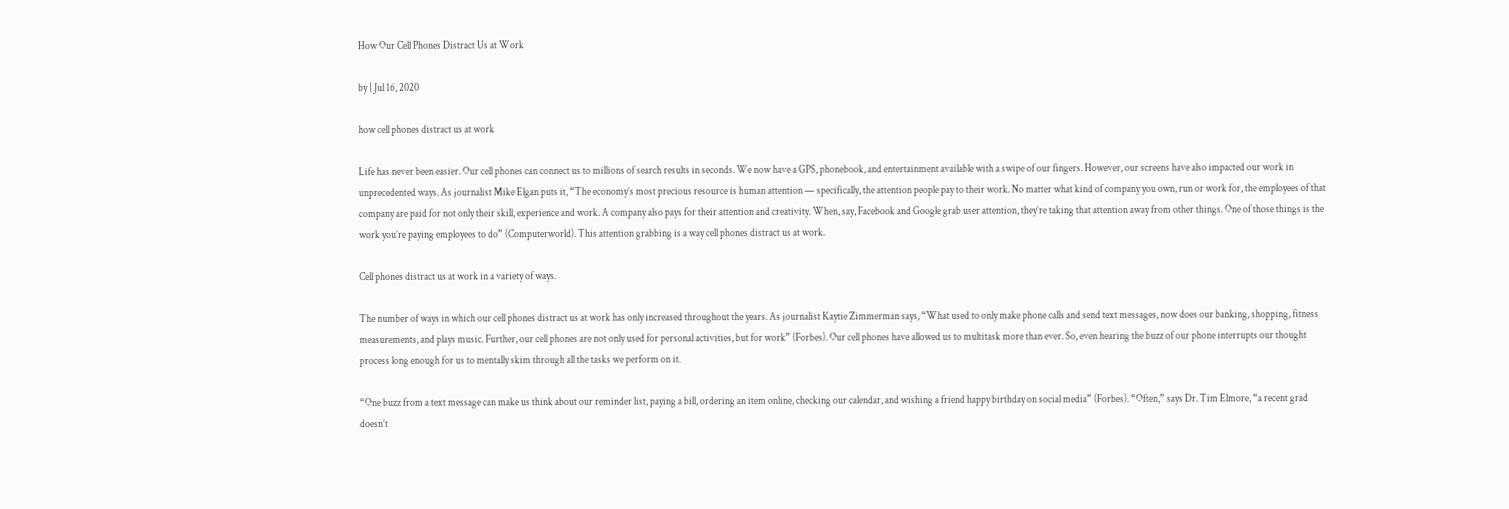How Our Cell Phones Distract Us at Work

by | Jul 16, 2020

how cell phones distract us at work

Life has never been easier. Our cell phones can connect us to millions of search results in seconds. We now have a GPS, phonebook, and entertainment available with a swipe of our fingers. However, our screens have also impacted our work in unprecedented ways. As journalist Mike Elgan puts it, “The economy’s most precious resource is human attention — specifically, the attention people pay to their work. No matter what kind of company you own, run or work for, the employees of that company are paid for not only their skill, experience and work. A company also pays for their attention and creativity. When, say, Facebook and Google grab user attention, they’re taking that attention away from other things. One of those things is the work you’re paying employees to do” (Computerworld). This attention grabbing is a way cell phones distract us at work.

Cell phones distract us at work in a variety of ways.

The number of ways in which our cell phones distract us at work has only increased throughout the years. As journalist Kaytie Zimmerman says, “What used to only make phone calls and send text messages, now does our banking, shopping, fitness measurements, and plays music. Further, our cell phones are not only used for personal activities, but for work” (Forbes). Our cell phones have allowed us to multitask more than ever. So, even hearing the buzz of our phone interrupts our thought process long enough for us to mentally skim through all the tasks we perform on it.

“One buzz from a text message can make us think about our reminder list, paying a bill, ordering an item online, checking our calendar, and wishing a friend happy birthday on social media” (Forbes). “Often,” says Dr. Tim Elmore, “a recent grad doesn’t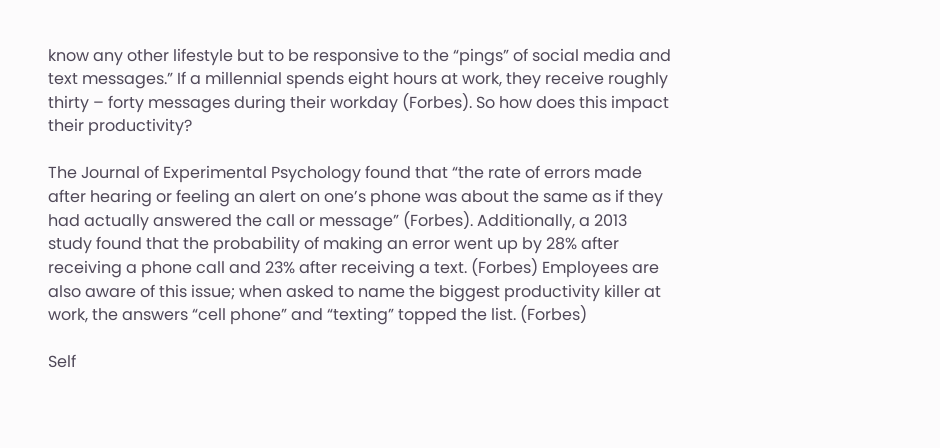know any other lifestyle but to be responsive to the “pings” of social media and text messages.” If a millennial spends eight hours at work, they receive roughly thirty – forty messages during their workday (Forbes). So how does this impact their productivity?

The Journal of Experimental Psychology found that “the rate of errors made after hearing or feeling an alert on one’s phone was about the same as if they had actually answered the call or message” (Forbes). Additionally, a 2013 study found that the probability of making an error went up by 28% after receiving a phone call and 23% after receiving a text. (Forbes) Employees are also aware of this issue; when asked to name the biggest productivity killer at work, the answers “cell phone” and “texting” topped the list. (Forbes)

Self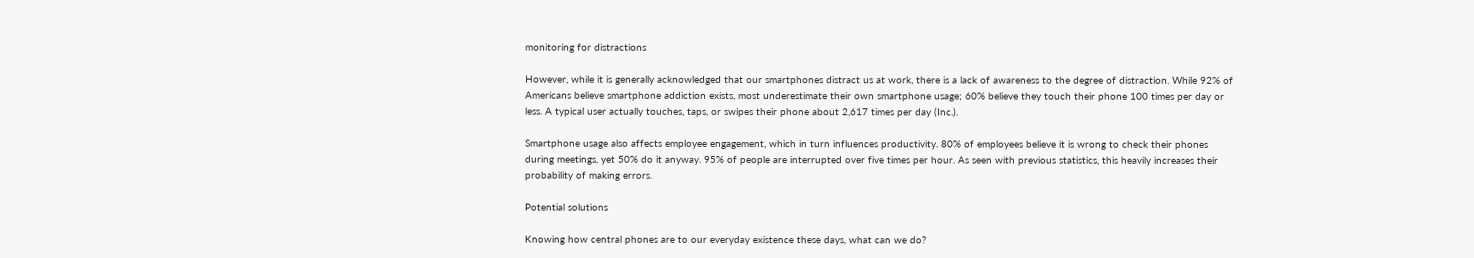monitoring for distractions

However, while it is generally acknowledged that our smartphones distract us at work, there is a lack of awareness to the degree of distraction. While 92% of Americans believe smartphone addiction exists, most underestimate their own smartphone usage; 60% believe they touch their phone 100 times per day or less. A typical user actually touches, taps, or swipes their phone about 2,617 times per day (Inc.).

Smartphone usage also affects employee engagement, which in turn influences productivity. 80% of employees believe it is wrong to check their phones during meetings, yet 50% do it anyway. 95% of people are interrupted over five times per hour. As seen with previous statistics, this heavily increases their probability of making errors.

Potential solutions

Knowing how central phones are to our everyday existence these days, what can we do?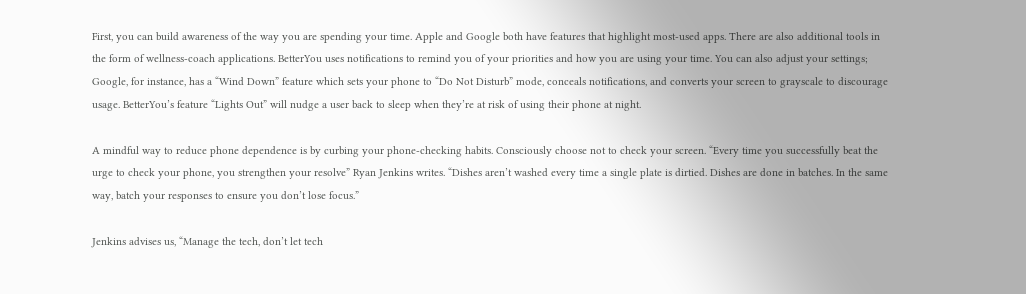First, you can build awareness of the way you are spending your time. Apple and Google both have features that highlight most-used apps. There are also additional tools in the form of wellness-coach applications. BetterYou uses notifications to remind you of your priorities and how you are using your time. You can also adjust your settings; Google, for instance, has a “Wind Down” feature which sets your phone to “Do Not Disturb” mode, conceals notifications, and converts your screen to grayscale to discourage usage. BetterYou’s feature “Lights Out” will nudge a user back to sleep when they’re at risk of using their phone at night.

A mindful way to reduce phone dependence is by curbing your phone-checking habits. Consciously choose not to check your screen. “Every time you successfully beat the urge to check your phone, you strengthen your resolve” Ryan Jenkins writes. “Dishes aren’t washed every time a single plate is dirtied. Dishes are done in batches. In the same way, batch your responses to ensure you don’t lose focus.”

Jenkins advises us, “Manage the tech, don’t let tech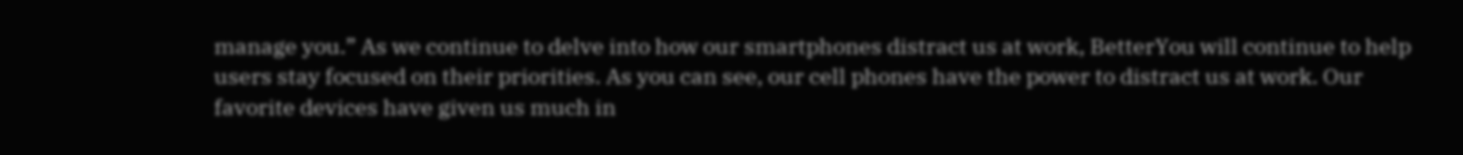manage you.” As we continue to delve into how our smartphones distract us at work, BetterYou will continue to help users stay focused on their priorities. As you can see, our cell phones have the power to distract us at work. Our favorite devices have given us much in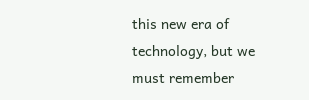this new era of technology, but we must remember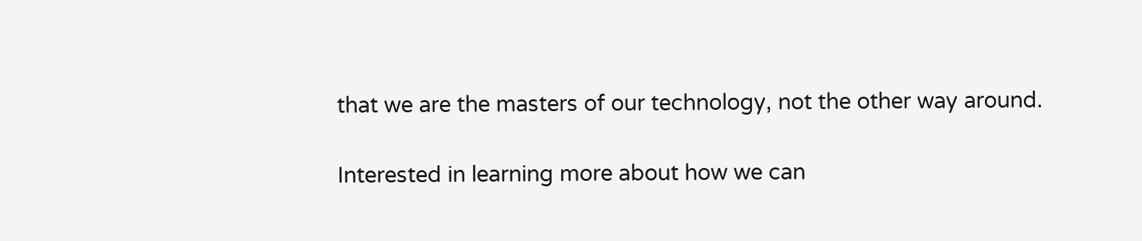that we are the masters of our technology, not the other way around.

Interested in learning more about how we can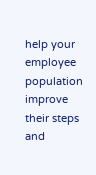help your employee population improve their steps and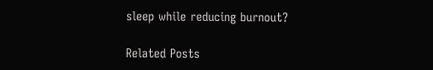sleep while reducing burnout?

Related Posts